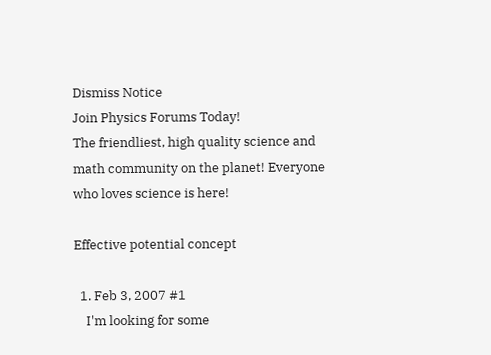Dismiss Notice
Join Physics Forums Today!
The friendliest, high quality science and math community on the planet! Everyone who loves science is here!

Effective potential concept

  1. Feb 3, 2007 #1
    I'm looking for some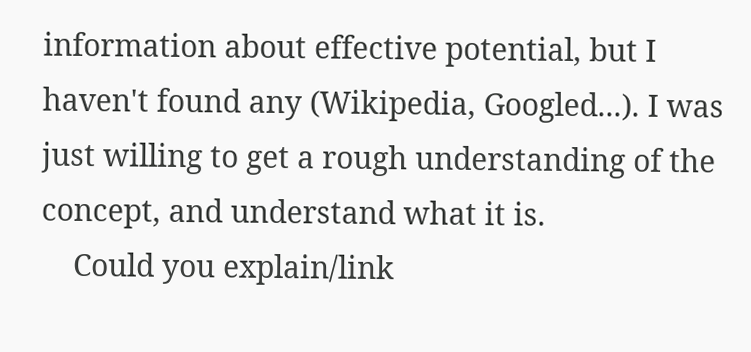information about effective potential, but I haven't found any (Wikipedia, Googled...). I was just willing to get a rough understanding of the concept, and understand what it is.
    Could you explain/link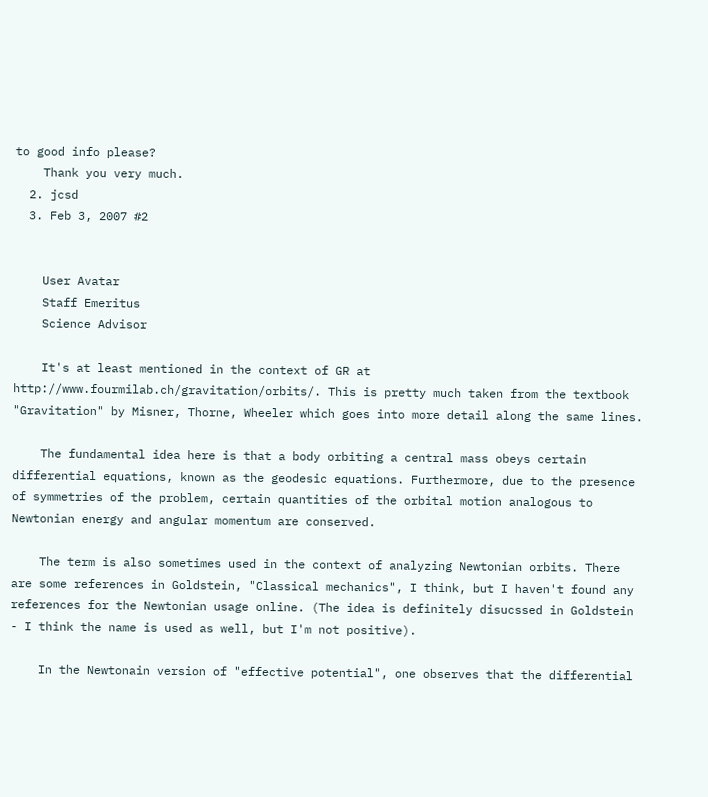to good info please?
    Thank you very much.
  2. jcsd
  3. Feb 3, 2007 #2


    User Avatar
    Staff Emeritus
    Science Advisor

    It's at least mentioned in the context of GR at http://www.fourmilab.ch/gravitation/orbits/. This is pretty much taken from the textbook "Gravitation" by Misner, Thorne, Wheeler which goes into more detail along the same lines.

    The fundamental idea here is that a body orbiting a central mass obeys certain differential equations, known as the geodesic equations. Furthermore, due to the presence of symmetries of the problem, certain quantities of the orbital motion analogous to Newtonian energy and angular momentum are conserved.

    The term is also sometimes used in the context of analyzing Newtonian orbits. There are some references in Goldstein, "Classical mechanics", I think, but I haven't found any references for the Newtonian usage online. (The idea is definitely disucssed in Goldstein - I think the name is used as well, but I'm not positive).

    In the Newtonain version of "effective potential", one observes that the differential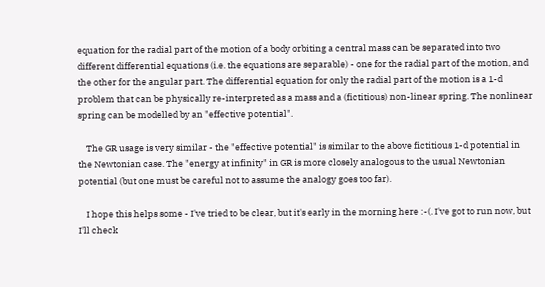equation for the radial part of the motion of a body orbiting a central mass can be separated into two different differential equations (i.e. the equations are separable) - one for the radial part of the motion, and the other for the angular part. The differential equation for only the radial part of the motion is a 1-d problem that can be physically re-interpreted as a mass and a (fictitious) non-linear spring. The nonlinear spring can be modelled by an "effective potential".

    The GR usage is very similar - the "effective potential" is similar to the above fictitious 1-d potential in the Newtonian case. The "energy at infinity" in GR is more closely analogous to the usual Newtonian potential (but one must be careful not to assume the analogy goes too far).

    I hope this helps some - I've tried to be clear, but it's early in the morning here :-(. I've got to run now, but I'll check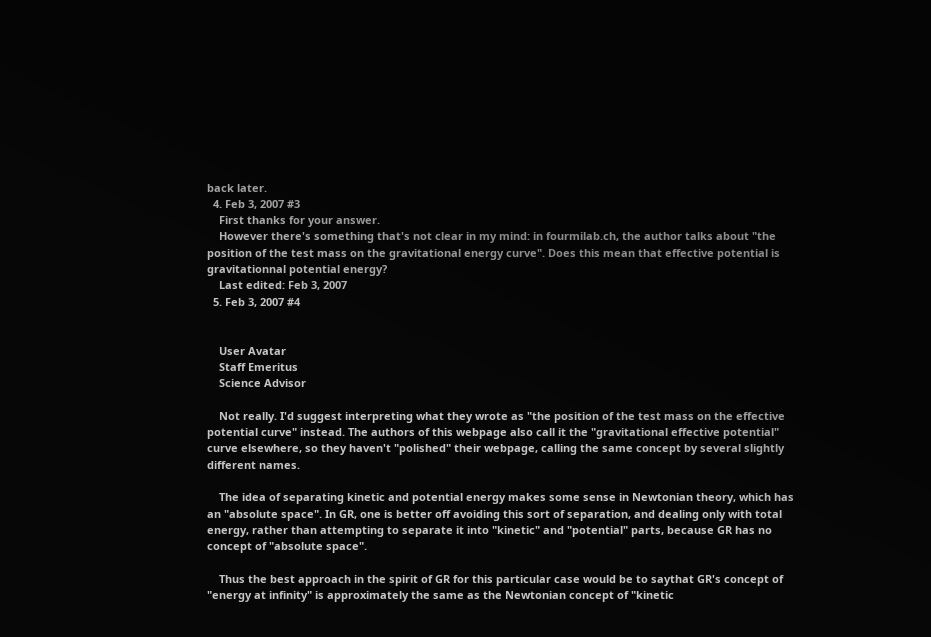back later.
  4. Feb 3, 2007 #3
    First thanks for your answer.
    However there's something that's not clear in my mind: in fourmilab.ch, the author talks about "the position of the test mass on the gravitational energy curve". Does this mean that effective potential is gravitationnal potential energy?
    Last edited: Feb 3, 2007
  5. Feb 3, 2007 #4


    User Avatar
    Staff Emeritus
    Science Advisor

    Not really. I'd suggest interpreting what they wrote as "the position of the test mass on the effective potential curve" instead. The authors of this webpage also call it the "gravitational effective potential" curve elsewhere, so they haven't "polished" their webpage, calling the same concept by several slightly different names.

    The idea of separating kinetic and potential energy makes some sense in Newtonian theory, which has an "absolute space". In GR, one is better off avoiding this sort of separation, and dealing only with total energy, rather than attempting to separate it into "kinetic" and "potential" parts, because GR has no concept of "absolute space".

    Thus the best approach in the spirit of GR for this particular case would be to saythat GR's concept of "energy at infinity" is approximately the same as the Newtonian concept of "kinetic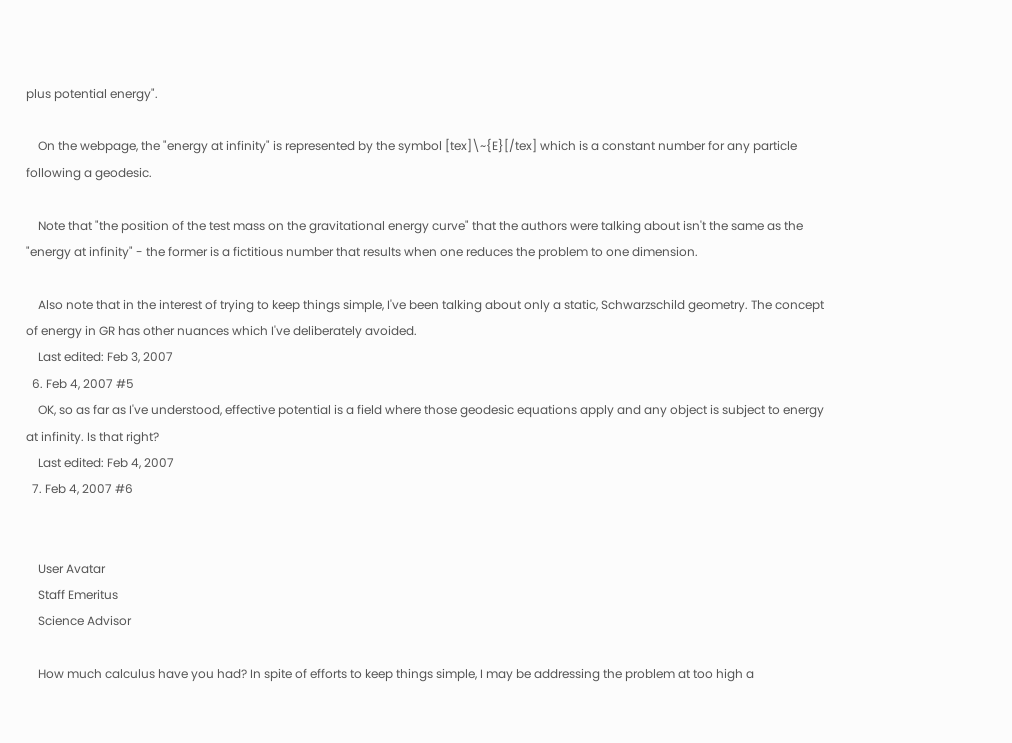plus potential energy".

    On the webpage, the "energy at infinity" is represented by the symbol [tex]\~{E}[/tex] which is a constant number for any particle following a geodesic.

    Note that "the position of the test mass on the gravitational energy curve" that the authors were talking about isn't the same as the "energy at infinity" - the former is a fictitious number that results when one reduces the problem to one dimension.

    Also note that in the interest of trying to keep things simple, I've been talking about only a static, Schwarzschild geometry. The concept of energy in GR has other nuances which I've deliberately avoided.
    Last edited: Feb 3, 2007
  6. Feb 4, 2007 #5
    OK, so as far as I've understood, effective potential is a field where those geodesic equations apply and any object is subject to energy at infinity. Is that right?
    Last edited: Feb 4, 2007
  7. Feb 4, 2007 #6


    User Avatar
    Staff Emeritus
    Science Advisor

    How much calculus have you had? In spite of efforts to keep things simple, I may be addressing the problem at too high a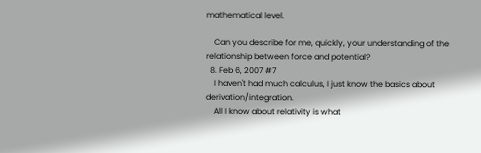mathematical level.

    Can you describe for me, quickly, your understanding of the relationship between force and potential?
  8. Feb 6, 2007 #7
    I haven't had much calculus, I just know the basics about derivation/integration.
    All I know about relativity is what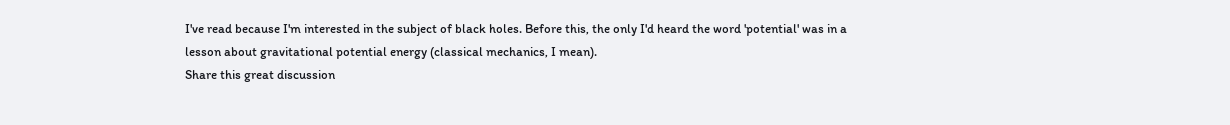I've read because I'm interested in the subject of black holes. Before this, the only I'd heard the word 'potential' was in a lesson about gravitational potential energy (classical mechanics, I mean).
Share this great discussion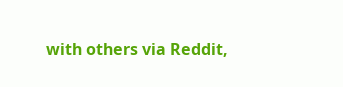with others via Reddit,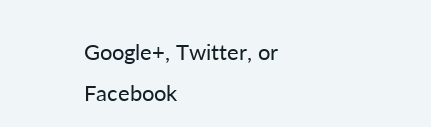Google+, Twitter, or Facebook